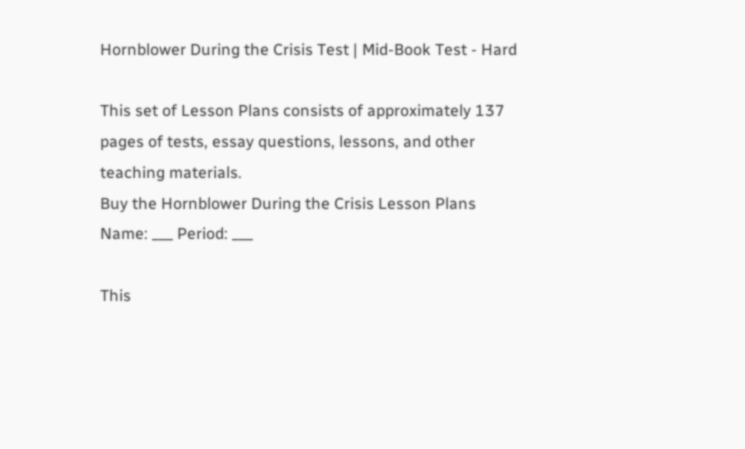Hornblower During the Crisis Test | Mid-Book Test - Hard

This set of Lesson Plans consists of approximately 137 pages of tests, essay questions, lessons, and other teaching materials.
Buy the Hornblower During the Crisis Lesson Plans
Name: ___ Period: ___

This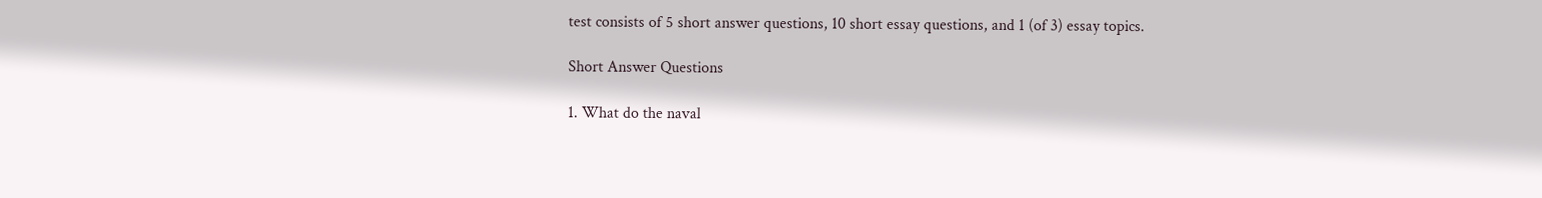test consists of 5 short answer questions, 10 short essay questions, and 1 (of 3) essay topics.

Short Answer Questions

1. What do the naval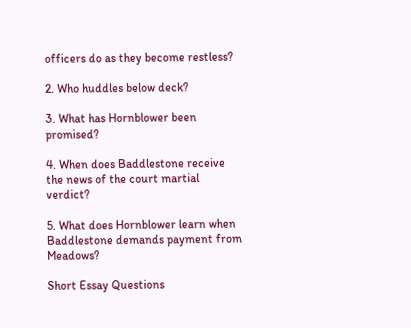officers do as they become restless?

2. Who huddles below deck?

3. What has Hornblower been promised?

4. When does Baddlestone receive the news of the court martial verdict?

5. What does Hornblower learn when Baddlestone demands payment from Meadows?

Short Essay Questions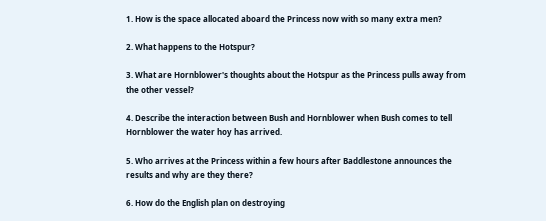1. How is the space allocated aboard the Princess now with so many extra men?

2. What happens to the Hotspur?

3. What are Hornblower's thoughts about the Hotspur as the Princess pulls away from the other vessel?

4. Describe the interaction between Bush and Hornblower when Bush comes to tell Hornblower the water hoy has arrived.

5. Who arrives at the Princess within a few hours after Baddlestone announces the results and why are they there?

6. How do the English plan on destroying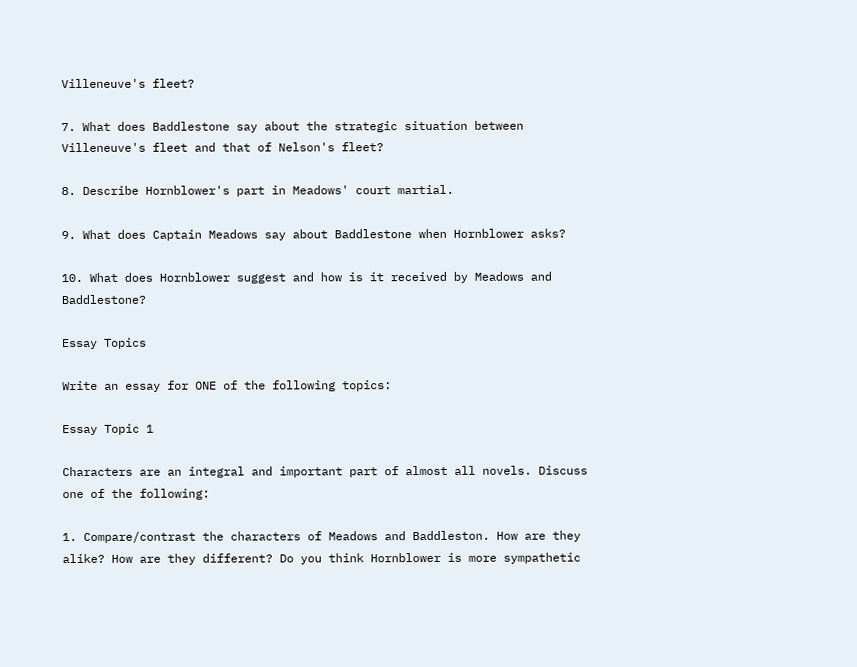Villeneuve's fleet?

7. What does Baddlestone say about the strategic situation between Villeneuve's fleet and that of Nelson's fleet?

8. Describe Hornblower's part in Meadows' court martial.

9. What does Captain Meadows say about Baddlestone when Hornblower asks?

10. What does Hornblower suggest and how is it received by Meadows and Baddlestone?

Essay Topics

Write an essay for ONE of the following topics:

Essay Topic 1

Characters are an integral and important part of almost all novels. Discuss one of the following:

1. Compare/contrast the characters of Meadows and Baddleston. How are they alike? How are they different? Do you think Hornblower is more sympathetic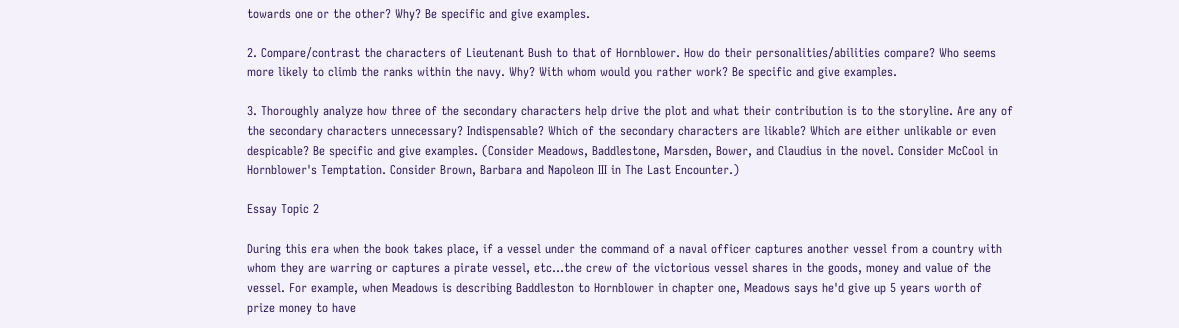towards one or the other? Why? Be specific and give examples.

2. Compare/contrast the characters of Lieutenant Bush to that of Hornblower. How do their personalities/abilities compare? Who seems more likely to climb the ranks within the navy. Why? With whom would you rather work? Be specific and give examples.

3. Thoroughly analyze how three of the secondary characters help drive the plot and what their contribution is to the storyline. Are any of the secondary characters unnecessary? Indispensable? Which of the secondary characters are likable? Which are either unlikable or even despicable? Be specific and give examples. (Consider Meadows, Baddlestone, Marsden, Bower, and Claudius in the novel. Consider McCool in Hornblower's Temptation. Consider Brown, Barbara and Napoleon III in The Last Encounter.)

Essay Topic 2

During this era when the book takes place, if a vessel under the command of a naval officer captures another vessel from a country with whom they are warring or captures a pirate vessel, etc...the crew of the victorious vessel shares in the goods, money and value of the vessel. For example, when Meadows is describing Baddleston to Hornblower in chapter one, Meadows says he'd give up 5 years worth of prize money to have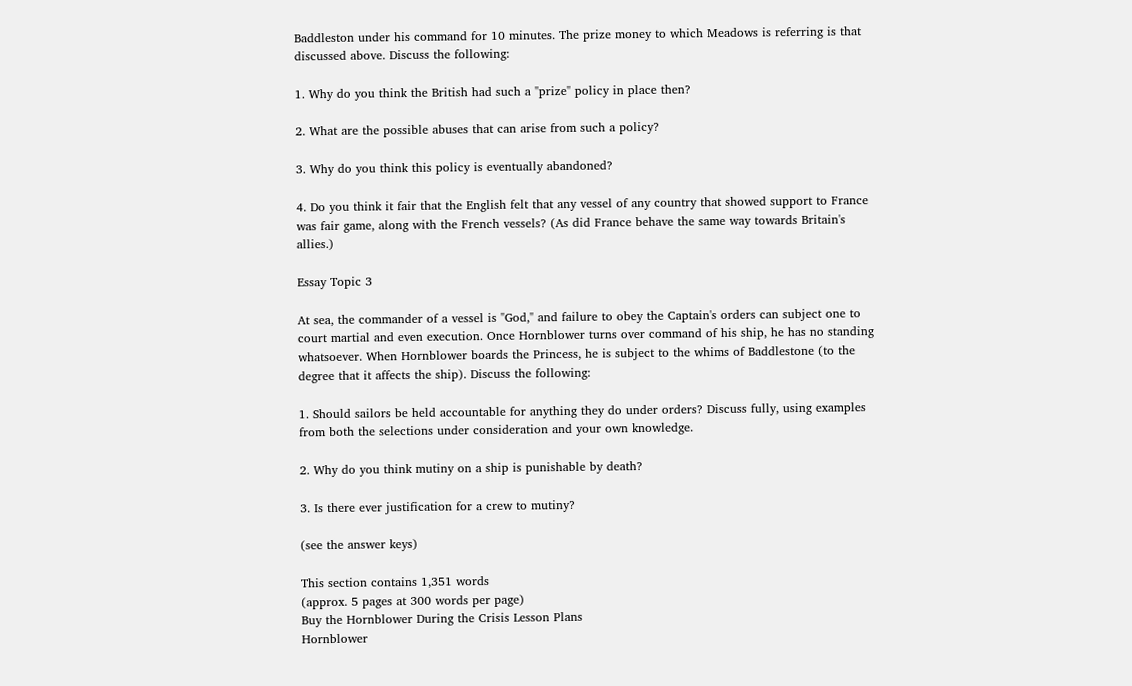Baddleston under his command for 10 minutes. The prize money to which Meadows is referring is that discussed above. Discuss the following:

1. Why do you think the British had such a "prize" policy in place then?

2. What are the possible abuses that can arise from such a policy?

3. Why do you think this policy is eventually abandoned?

4. Do you think it fair that the English felt that any vessel of any country that showed support to France was fair game, along with the French vessels? (As did France behave the same way towards Britain's allies.)

Essay Topic 3

At sea, the commander of a vessel is "God," and failure to obey the Captain's orders can subject one to court martial and even execution. Once Hornblower turns over command of his ship, he has no standing whatsoever. When Hornblower boards the Princess, he is subject to the whims of Baddlestone (to the degree that it affects the ship). Discuss the following:

1. Should sailors be held accountable for anything they do under orders? Discuss fully, using examples from both the selections under consideration and your own knowledge.

2. Why do you think mutiny on a ship is punishable by death?

3. Is there ever justification for a crew to mutiny?

(see the answer keys)

This section contains 1,351 words
(approx. 5 pages at 300 words per page)
Buy the Hornblower During the Crisis Lesson Plans
Hornblower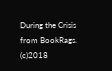During the Crisis from BookRags. (c)2018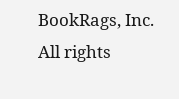BookRags, Inc. All rights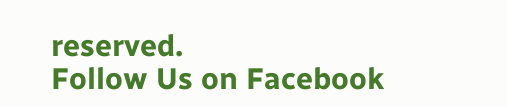reserved.
Follow Us on Facebook